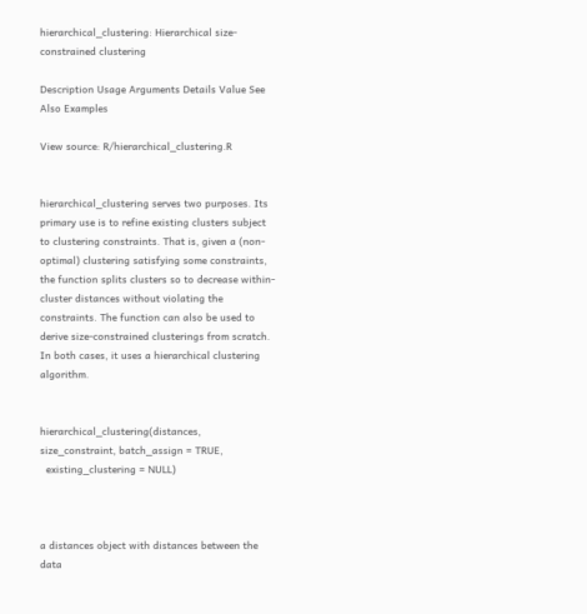hierarchical_clustering: Hierarchical size-constrained clustering

Description Usage Arguments Details Value See Also Examples

View source: R/hierarchical_clustering.R


hierarchical_clustering serves two purposes. Its primary use is to refine existing clusters subject to clustering constraints. That is, given a (non-optimal) clustering satisfying some constraints, the function splits clusters so to decrease within-cluster distances without violating the constraints. The function can also be used to derive size-constrained clusterings from scratch. In both cases, it uses a hierarchical clustering algorithm.


hierarchical_clustering(distances, size_constraint, batch_assign = TRUE,
  existing_clustering = NULL)



a distances object with distances between the data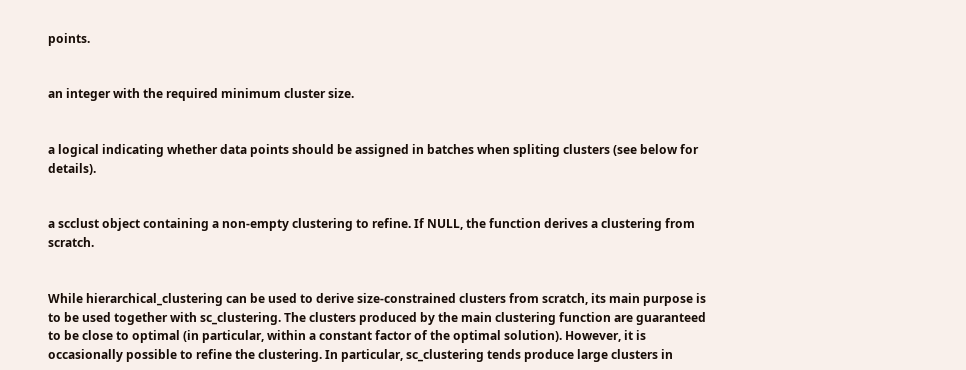points.


an integer with the required minimum cluster size.


a logical indicating whether data points should be assigned in batches when spliting clusters (see below for details).


a scclust object containing a non-empty clustering to refine. If NULL, the function derives a clustering from scratch.


While hierarchical_clustering can be used to derive size-constrained clusters from scratch, its main purpose is to be used together with sc_clustering. The clusters produced by the main clustering function are guaranteed to be close to optimal (in particular, within a constant factor of the optimal solution). However, it is occasionally possible to refine the clustering. In particular, sc_clustering tends produce large clusters in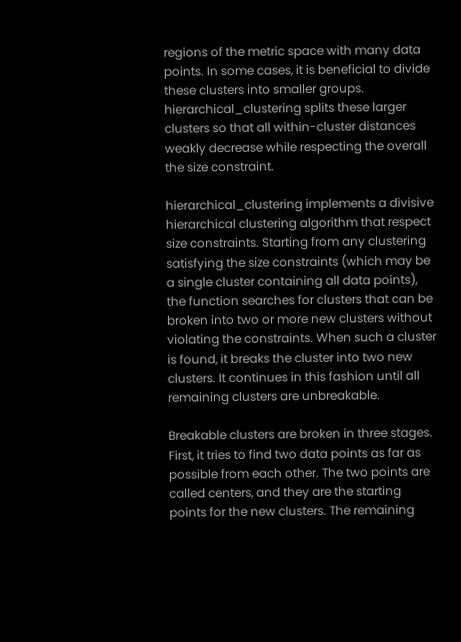regions of the metric space with many data points. In some cases, it is beneficial to divide these clusters into smaller groups. hierarchical_clustering splits these larger clusters so that all within-cluster distances weakly decrease while respecting the overall the size constraint.

hierarchical_clustering implements a divisive hierarchical clustering algorithm that respect size constraints. Starting from any clustering satisfying the size constraints (which may be a single cluster containing all data points), the function searches for clusters that can be broken into two or more new clusters without violating the constraints. When such a cluster is found, it breaks the cluster into two new clusters. It continues in this fashion until all remaining clusters are unbreakable.

Breakable clusters are broken in three stages. First, it tries to find two data points as far as possible from each other. The two points are called centers, and they are the starting points for the new clusters. The remaining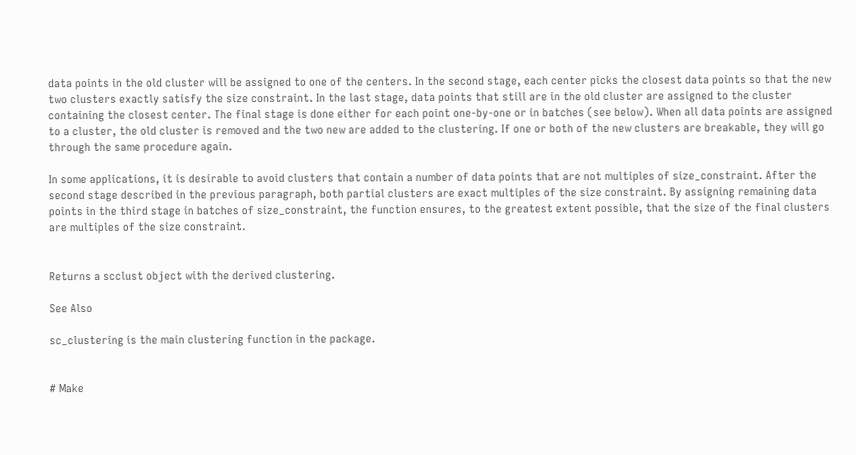data points in the old cluster will be assigned to one of the centers. In the second stage, each center picks the closest data points so that the new two clusters exactly satisfy the size constraint. In the last stage, data points that still are in the old cluster are assigned to the cluster containing the closest center. The final stage is done either for each point one-by-one or in batches (see below). When all data points are assigned to a cluster, the old cluster is removed and the two new are added to the clustering. If one or both of the new clusters are breakable, they will go through the same procedure again.

In some applications, it is desirable to avoid clusters that contain a number of data points that are not multiples of size_constraint. After the second stage described in the previous paragraph, both partial clusters are exact multiples of the size constraint. By assigning remaining data points in the third stage in batches of size_constraint, the function ensures, to the greatest extent possible, that the size of the final clusters are multiples of the size constraint.


Returns a scclust object with the derived clustering.

See Also

sc_clustering is the main clustering function in the package.


# Make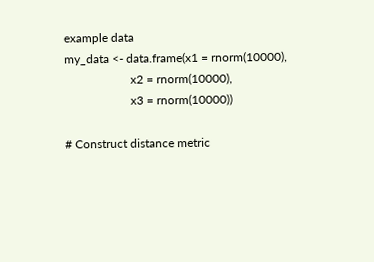example data
my_data <- data.frame(x1 = rnorm(10000),
                      x2 = rnorm(10000),
                      x3 = rnorm(10000))

# Construct distance metric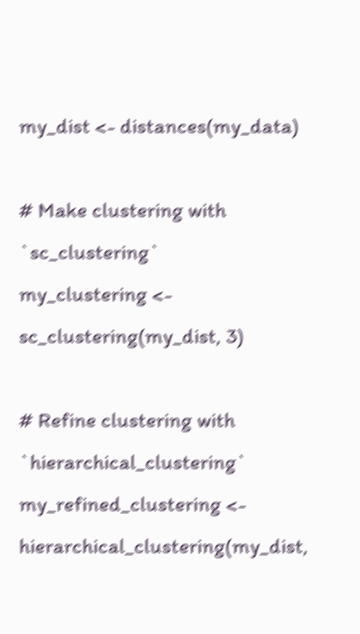my_dist <- distances(my_data)

# Make clustering with `sc_clustering`
my_clustering <- sc_clustering(my_dist, 3)

# Refine clustering with `hierarchical_clustering`
my_refined_clustering <- hierarchical_clustering(my_dist,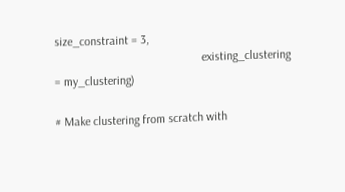size_constraint = 3,
                                                 existing_clustering = my_clustering)

# Make clustering from scratch with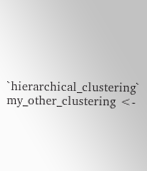`hierarchical_clustering`
my_other_clustering <-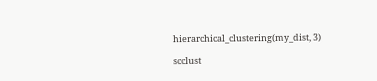hierarchical_clustering(my_dist, 3)

scclust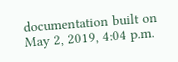documentation built on May 2, 2019, 4:04 p.m.